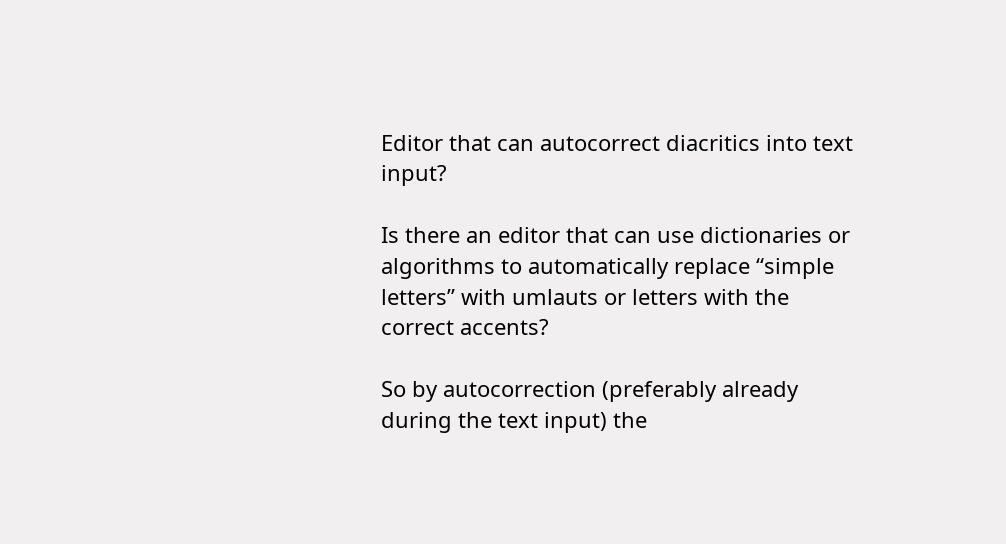Editor that can autocorrect diacritics into text input?

Is there an editor that can use dictionaries or algorithms to automatically replace “simple letters” with umlauts or letters with the correct accents?

So by autocorrection (preferably already during the text input) the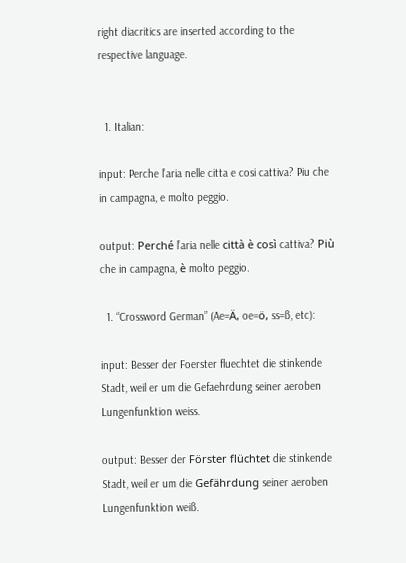right diacritics are inserted according to the respective language.


  1. Italian:

input: Perche l’aria nelle citta e cosi cattiva? Piu che in campagna, e molto peggio.

output: Perché l’aria nelle città è così cattiva? Più che in campagna, è molto peggio.

  1. “Crossword German” (Ae=Ä, oe=ö, ss=ß, etc):

input: Besser der Foerster fluechtet die stinkende Stadt, weil er um die Gefaehrdung seiner aeroben Lungenfunktion weiss.

output: Besser der Förster flüchtet die stinkende Stadt, weil er um die Gefährdung seiner aeroben Lungenfunktion weiß.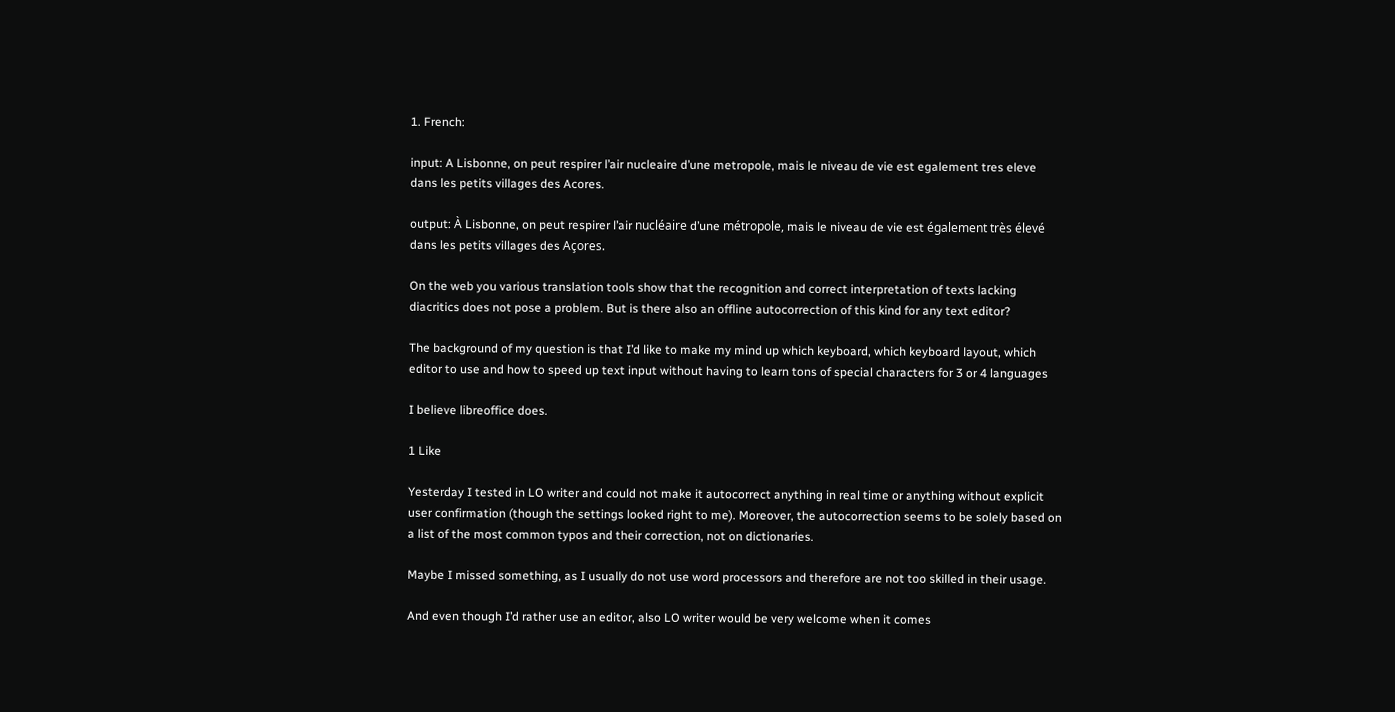1. French:

input: A Lisbonne, on peut respirer l’air nucleaire d’une metropole, mais le niveau de vie est egalement tres eleve dans les petits villages des Acores.

output: À Lisbonne, on peut respirer l’air nucléaire d’une métropole, mais le niveau de vie est également très élevé dans les petits villages des Açores.

On the web you various translation tools show that the recognition and correct interpretation of texts lacking diacritics does not pose a problem. But is there also an offline autocorrection of this kind for any text editor?

The background of my question is that I’d like to make my mind up which keyboard, which keyboard layout, which editor to use and how to speed up text input without having to learn tons of special characters for 3 or 4 languages

I believe libreoffice does.

1 Like

Yesterday I tested in LO writer and could not make it autocorrect anything in real time or anything without explicit user confirmation (though the settings looked right to me). Moreover, the autocorrection seems to be solely based on a list of the most common typos and their correction, not on dictionaries.

Maybe I missed something, as I usually do not use word processors and therefore are not too skilled in their usage.

And even though I’d rather use an editor, also LO writer would be very welcome when it comes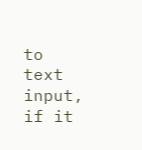to text input, if it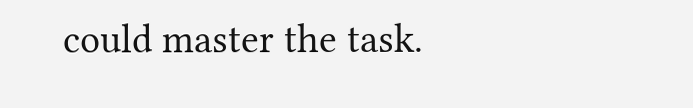could master the task.